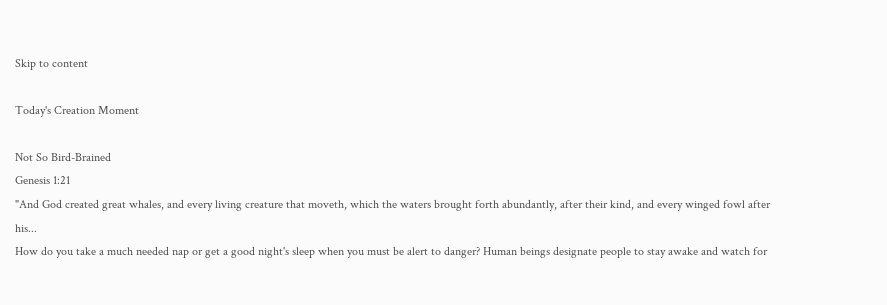Skip to content

Today's Creation Moment

Not So Bird-Brained
Genesis 1:21
"And God created great whales, and every living creature that moveth, which the waters brought forth abundantly, after their kind, and every winged fowl after his...
How do you take a much needed nap or get a good night's sleep when you must be alert to danger? Human beings designate people to stay awake and watch for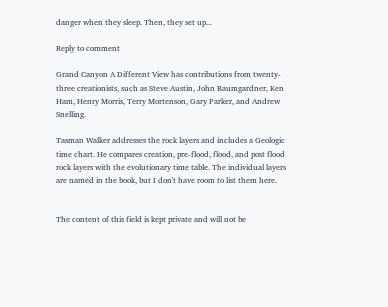danger when they sleep. Then, they set up...

Reply to comment

Grand Canyon A Different View has contributions from twenty-three creationists, such as Steve Austin, John Baumgardner, Ken Ham, Henry Morris, Terry Mortenson, Gary Parker, and Andrew Snelling.

Tasman Walker addresses the rock layers and includes a Geologic time chart. He compares creation, pre-flood, flood, and post flood rock layers with the evolutionary time table. The individual layers are named in the book, but I don't have room to list them here.


The content of this field is kept private and will not be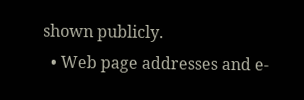shown publicly.
  • Web page addresses and e-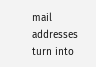mail addresses turn into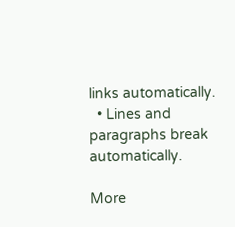links automatically.
  • Lines and paragraphs break automatically.

More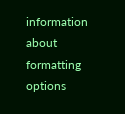information about formatting options